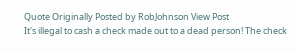Quote Originally Posted by RobJohnson View Post
It's illegal to cash a check made out to a dead person! The check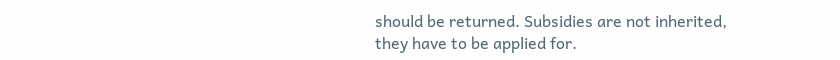should be returned. Subsidies are not inherited, they have to be applied for.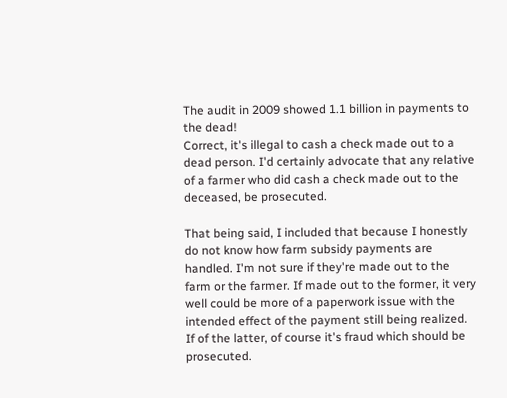The audit in 2009 showed 1.1 billion in payments to the dead!
Correct, it's illegal to cash a check made out to a dead person. I'd certainly advocate that any relative of a farmer who did cash a check made out to the deceased, be prosecuted.

That being said, I included that because I honestly do not know how farm subsidy payments are handled. I'm not sure if they're made out to the farm or the farmer. If made out to the former, it very well could be more of a paperwork issue with the intended effect of the payment still being realized. If of the latter, of course it's fraud which should be prosecuted.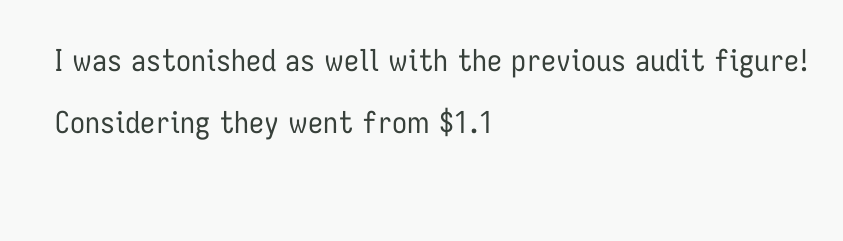I was astonished as well with the previous audit figure! Considering they went from $1.1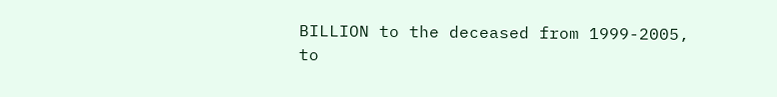BILLION to the deceased from 1999-2005, to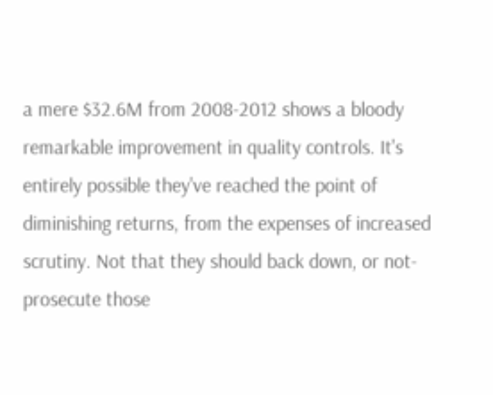a mere $32.6M from 2008-2012 shows a bloody remarkable improvement in quality controls. It's entirely possible they've reached the point of diminishing returns, from the expenses of increased scrutiny. Not that they should back down, or not-prosecute those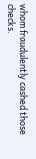whom fraudulently cashed those checks.